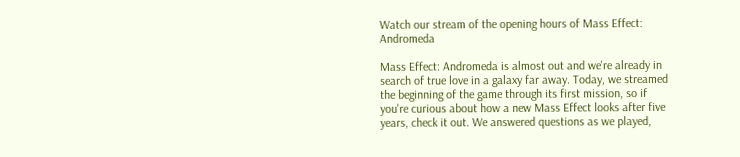Watch our stream of the opening hours of Mass Effect: Andromeda

Mass Effect: Andromeda is almost out and we're already in search of true love in a galaxy far away. Today, we streamed the beginning of the game through its first mission, so if you're curious about how a new Mass Effect looks after five years, check it out. We answered questions as we played,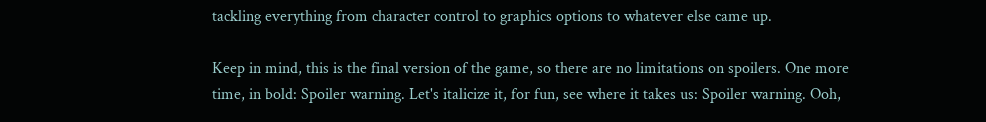tackling everything from character control to graphics options to whatever else came up.

Keep in mind, this is the final version of the game, so there are no limitations on spoilers. One more time, in bold: Spoiler warning. Let's italicize it, for fun, see where it takes us: Spoiler warning. Ooh,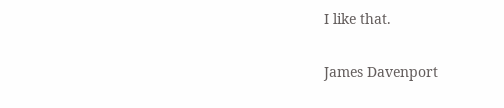I like that.

James Davenport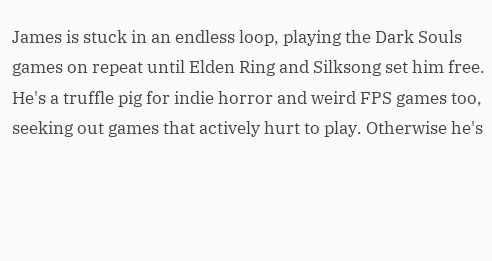James is stuck in an endless loop, playing the Dark Souls games on repeat until Elden Ring and Silksong set him free. He's a truffle pig for indie horror and weird FPS games too, seeking out games that actively hurt to play. Otherwise he's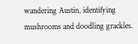wandering Austin, identifying mushrooms and doodling grackles.